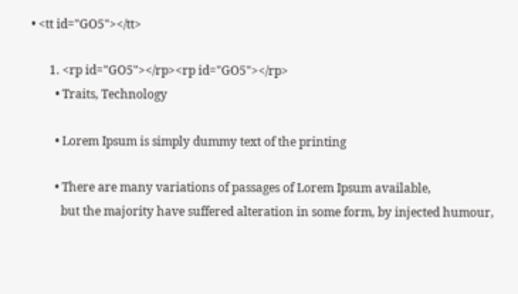• <tt id="GO5"></tt>

      1. <rp id="GO5"></rp><rp id="GO5"></rp>
        • Traits, Technology

        • Lorem Ipsum is simply dummy text of the printing

        • There are many variations of passages of Lorem Ipsum available,
          but the majority have suffered alteration in some form, by injected humour,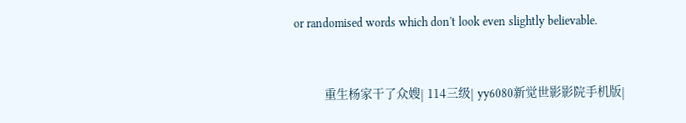or randomised words which don't look even slightly believable.



          重生杨家干了众嫂| 114三级| yy6080新觉世影影院手机版|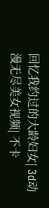回忆我约过的大龄妇女| 3d动漫无尽美女视频| 不卡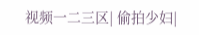视频一二三区| 偷拍少妇|